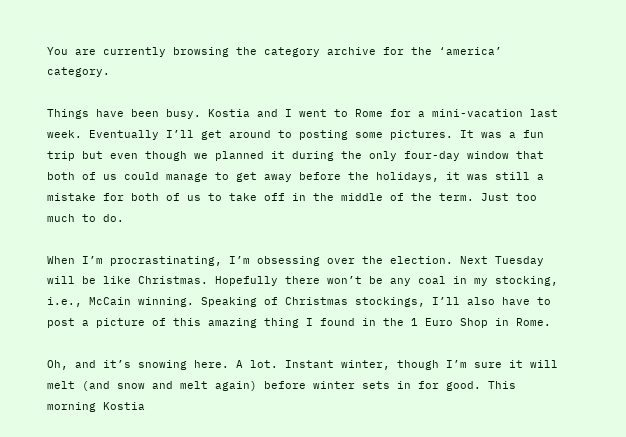You are currently browsing the category archive for the ‘america’ category.

Things have been busy. Kostia and I went to Rome for a mini-vacation last week. Eventually I’ll get around to posting some pictures. It was a fun trip but even though we planned it during the only four-day window that both of us could manage to get away before the holidays, it was still a mistake for both of us to take off in the middle of the term. Just too much to do.

When I’m procrastinating, I’m obsessing over the election. Next Tuesday will be like Christmas. Hopefully there won’t be any coal in my stocking, i.e., McCain winning. Speaking of Christmas stockings, I’ll also have to post a picture of this amazing thing I found in the 1 Euro Shop in Rome.

Oh, and it’s snowing here. A lot. Instant winter, though I’m sure it will melt (and snow and melt again) before winter sets in for good. This morning Kostia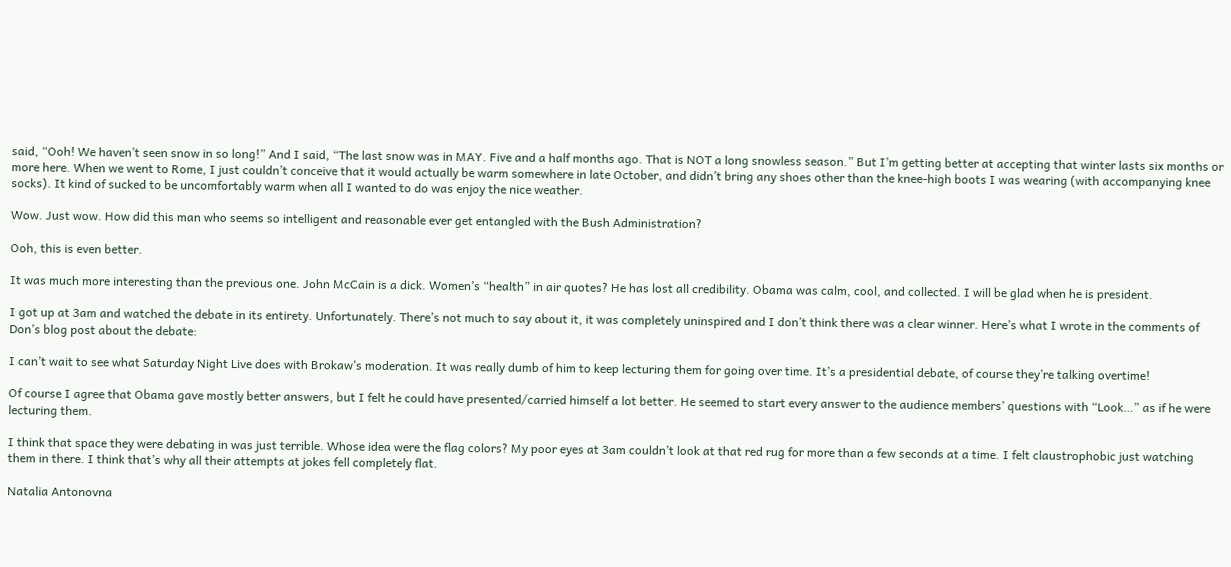said, “Ooh! We haven’t seen snow in so long!” And I said, “The last snow was in MAY. Five and a half months ago. That is NOT a long snowless season.” But I’m getting better at accepting that winter lasts six months or more here. When we went to Rome, I just couldn’t conceive that it would actually be warm somewhere in late October, and didn’t bring any shoes other than the knee-high boots I was wearing (with accompanying knee socks). It kind of sucked to be uncomfortably warm when all I wanted to do was enjoy the nice weather.

Wow. Just wow. How did this man who seems so intelligent and reasonable ever get entangled with the Bush Administration?

Ooh, this is even better.

It was much more interesting than the previous one. John McCain is a dick. Women’s “health” in air quotes? He has lost all credibility. Obama was calm, cool, and collected. I will be glad when he is president.

I got up at 3am and watched the debate in its entirety. Unfortunately. There’s not much to say about it, it was completely uninspired and I don’t think there was a clear winner. Here’s what I wrote in the comments of Don’s blog post about the debate:

I can’t wait to see what Saturday Night Live does with Brokaw’s moderation. It was really dumb of him to keep lecturing them for going over time. It’s a presidential debate, of course they’re talking overtime!

Of course I agree that Obama gave mostly better answers, but I felt he could have presented/carried himself a lot better. He seemed to start every answer to the audience members’ questions with “Look…” as if he were lecturing them.

I think that space they were debating in was just terrible. Whose idea were the flag colors? My poor eyes at 3am couldn’t look at that red rug for more than a few seconds at a time. I felt claustrophobic just watching them in there. I think that’s why all their attempts at jokes fell completely flat.

Natalia Antonovna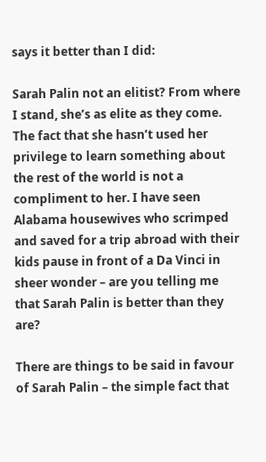says it better than I did:

Sarah Palin not an elitist? From where I stand, she’s as elite as they come. The fact that she hasn’t used her privilege to learn something about the rest of the world is not a compliment to her. I have seen Alabama housewives who scrimped and saved for a trip abroad with their kids pause in front of a Da Vinci in sheer wonder – are you telling me that Sarah Palin is better than they are?

There are things to be said in favour of Sarah Palin – the simple fact that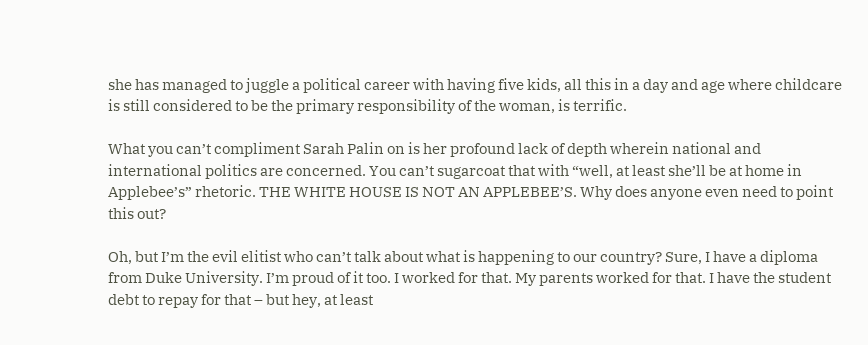she has managed to juggle a political career with having five kids, all this in a day and age where childcare is still considered to be the primary responsibility of the woman, is terrific.

What you can’t compliment Sarah Palin on is her profound lack of depth wherein national and international politics are concerned. You can’t sugarcoat that with “well, at least she’ll be at home in Applebee’s” rhetoric. THE WHITE HOUSE IS NOT AN APPLEBEE’S. Why does anyone even need to point this out?

Oh, but I’m the evil elitist who can’t talk about what is happening to our country? Sure, I have a diploma from Duke University. I’m proud of it too. I worked for that. My parents worked for that. I have the student debt to repay for that – but hey, at least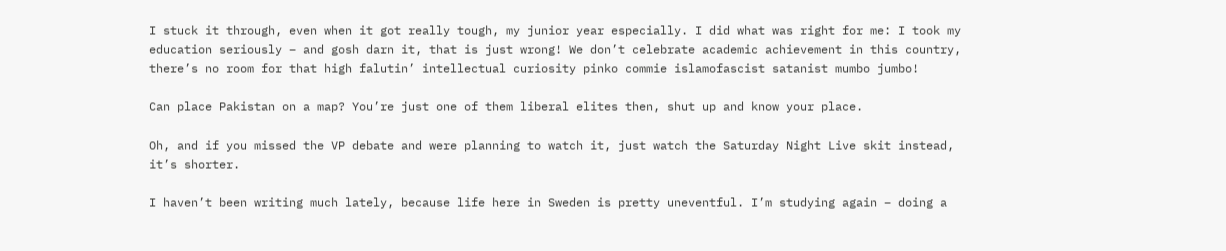I stuck it through, even when it got really tough, my junior year especially. I did what was right for me: I took my education seriously – and gosh darn it, that is just wrong! We don’t celebrate academic achievement in this country, there’s no room for that high falutin’ intellectual curiosity pinko commie islamofascist satanist mumbo jumbo!

Can place Pakistan on a map? You’re just one of them liberal elites then, shut up and know your place.

Oh, and if you missed the VP debate and were planning to watch it, just watch the Saturday Night Live skit instead, it’s shorter.

I haven’t been writing much lately, because life here in Sweden is pretty uneventful. I’m studying again – doing a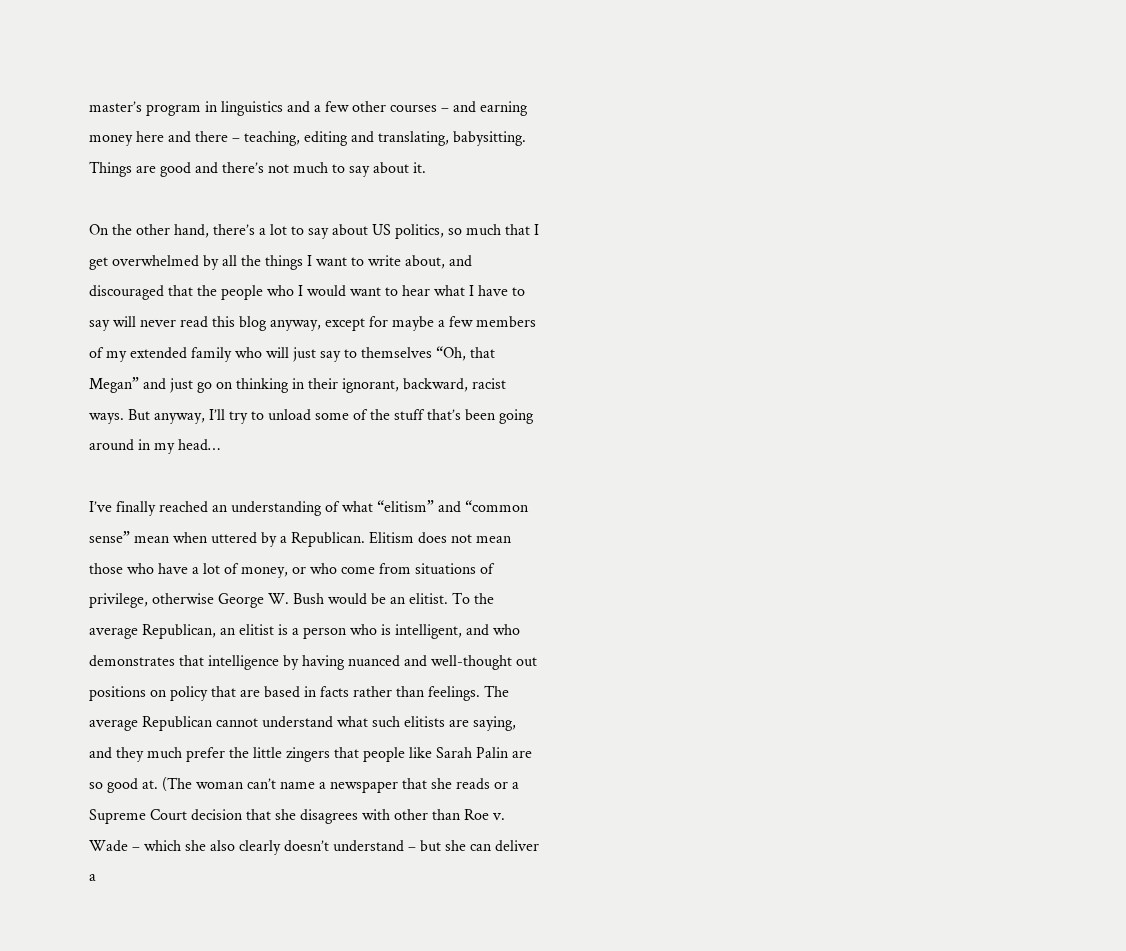master’s program in linguistics and a few other courses – and earning money here and there – teaching, editing and translating, babysitting. Things are good and there’s not much to say about it.

On the other hand, there’s a lot to say about US politics, so much that I get overwhelmed by all the things I want to write about, and discouraged that the people who I would want to hear what I have to say will never read this blog anyway, except for maybe a few members of my extended family who will just say to themselves “Oh, that Megan” and just go on thinking in their ignorant, backward, racist ways. But anyway, I’ll try to unload some of the stuff that’s been going around in my head…

I’ve finally reached an understanding of what “elitism” and “common sense” mean when uttered by a Republican. Elitism does not mean those who have a lot of money, or who come from situations of privilege, otherwise George W. Bush would be an elitist. To the average Republican, an elitist is a person who is intelligent, and who demonstrates that intelligence by having nuanced and well-thought out positions on policy that are based in facts rather than feelings. The average Republican cannot understand what such elitists are saying, and they much prefer the little zingers that people like Sarah Palin are so good at. (The woman can’t name a newspaper that she reads or a Supreme Court decision that she disagrees with other than Roe v. Wade – which she also clearly doesn’t understand – but she can deliver a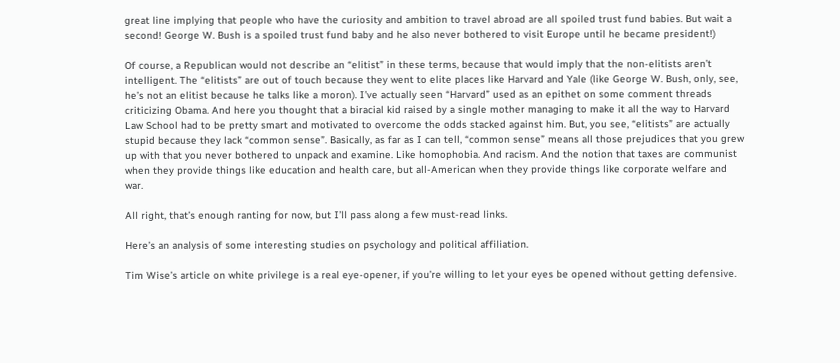great line implying that people who have the curiosity and ambition to travel abroad are all spoiled trust fund babies. But wait a second! George W. Bush is a spoiled trust fund baby and he also never bothered to visit Europe until he became president!)

Of course, a Republican would not describe an “elitist” in these terms, because that would imply that the non-elitists aren’t intelligent. The “elitists” are out of touch because they went to elite places like Harvard and Yale (like George W. Bush, only, see, he’s not an elitist because he talks like a moron). I’ve actually seen “Harvard” used as an epithet on some comment threads criticizing Obama. And here you thought that a biracial kid raised by a single mother managing to make it all the way to Harvard Law School had to be pretty smart and motivated to overcome the odds stacked against him. But, you see, “elitists” are actually stupid because they lack “common sense”. Basically, as far as I can tell, “common sense” means all those prejudices that you grew up with that you never bothered to unpack and examine. Like homophobia. And racism. And the notion that taxes are communist when they provide things like education and health care, but all-American when they provide things like corporate welfare and war.

All right, that’s enough ranting for now, but I’ll pass along a few must-read links.

Here’s an analysis of some interesting studies on psychology and political affiliation.

Tim Wise’s article on white privilege is a real eye-opener, if you’re willing to let your eyes be opened without getting defensive.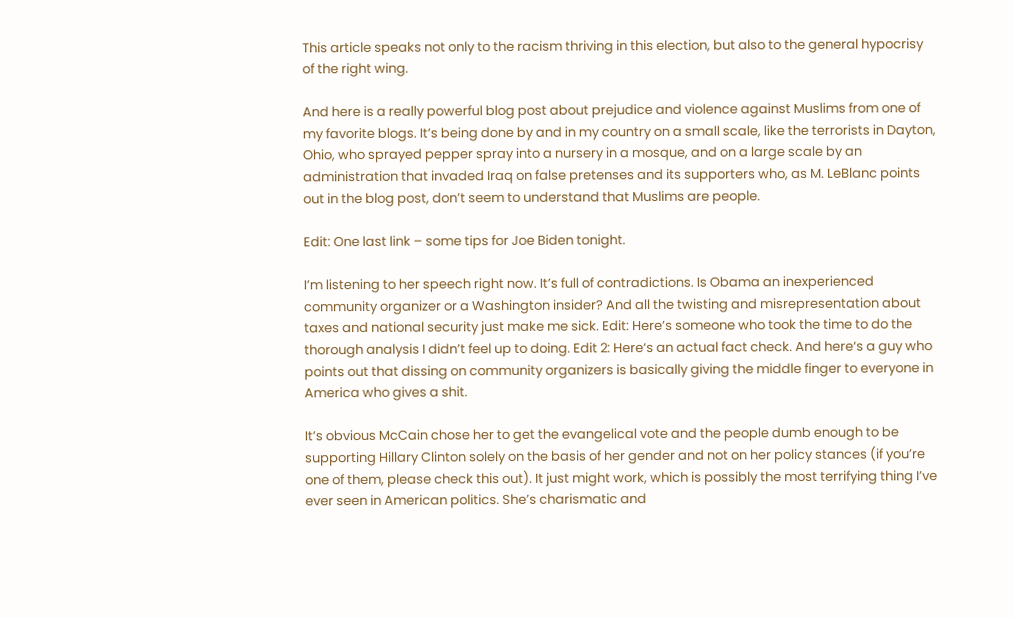This article speaks not only to the racism thriving in this election, but also to the general hypocrisy of the right wing.

And here is a really powerful blog post about prejudice and violence against Muslims from one of my favorite blogs. It’s being done by and in my country on a small scale, like the terrorists in Dayton, Ohio, who sprayed pepper spray into a nursery in a mosque, and on a large scale by an administration that invaded Iraq on false pretenses and its supporters who, as M. LeBlanc points out in the blog post, don’t seem to understand that Muslims are people.

Edit: One last link – some tips for Joe Biden tonight.

I’m listening to her speech right now. It’s full of contradictions. Is Obama an inexperienced community organizer or a Washington insider? And all the twisting and misrepresentation about taxes and national security just make me sick. Edit: Here’s someone who took the time to do the thorough analysis I didn’t feel up to doing. Edit 2: Here‘s an actual fact check. And here‘s a guy who points out that dissing on community organizers is basically giving the middle finger to everyone in America who gives a shit.

It’s obvious McCain chose her to get the evangelical vote and the people dumb enough to be supporting Hillary Clinton solely on the basis of her gender and not on her policy stances (if you’re one of them, please check this out). It just might work, which is possibly the most terrifying thing I’ve ever seen in American politics. She’s charismatic and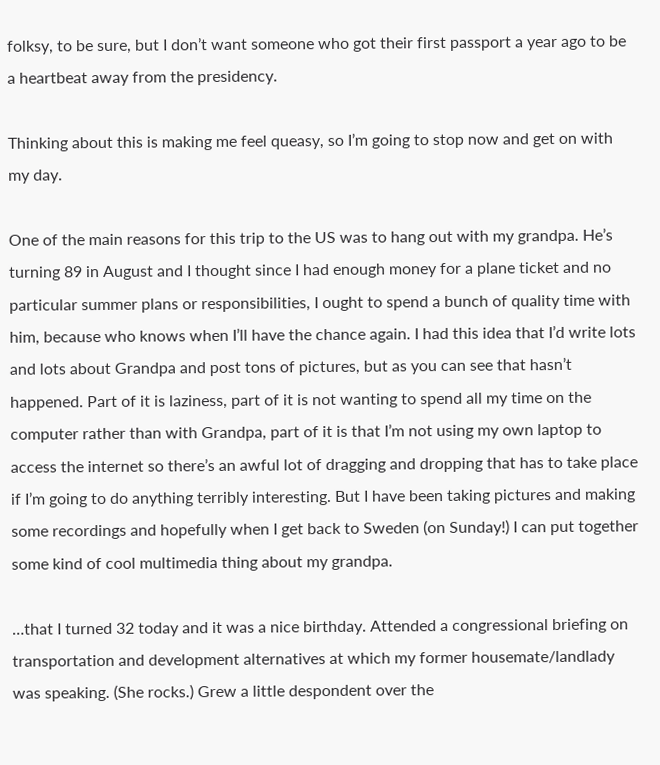folksy, to be sure, but I don’t want someone who got their first passport a year ago to be a heartbeat away from the presidency.

Thinking about this is making me feel queasy, so I’m going to stop now and get on with my day.

One of the main reasons for this trip to the US was to hang out with my grandpa. He’s turning 89 in August and I thought since I had enough money for a plane ticket and no particular summer plans or responsibilities, I ought to spend a bunch of quality time with him, because who knows when I’ll have the chance again. I had this idea that I’d write lots and lots about Grandpa and post tons of pictures, but as you can see that hasn’t happened. Part of it is laziness, part of it is not wanting to spend all my time on the computer rather than with Grandpa, part of it is that I’m not using my own laptop to access the internet so there’s an awful lot of dragging and dropping that has to take place if I’m going to do anything terribly interesting. But I have been taking pictures and making some recordings and hopefully when I get back to Sweden (on Sunday!) I can put together some kind of cool multimedia thing about my grandpa.

…that I turned 32 today and it was a nice birthday. Attended a congressional briefing on transportation and development alternatives at which my former housemate/landlady was speaking. (She rocks.) Grew a little despondent over the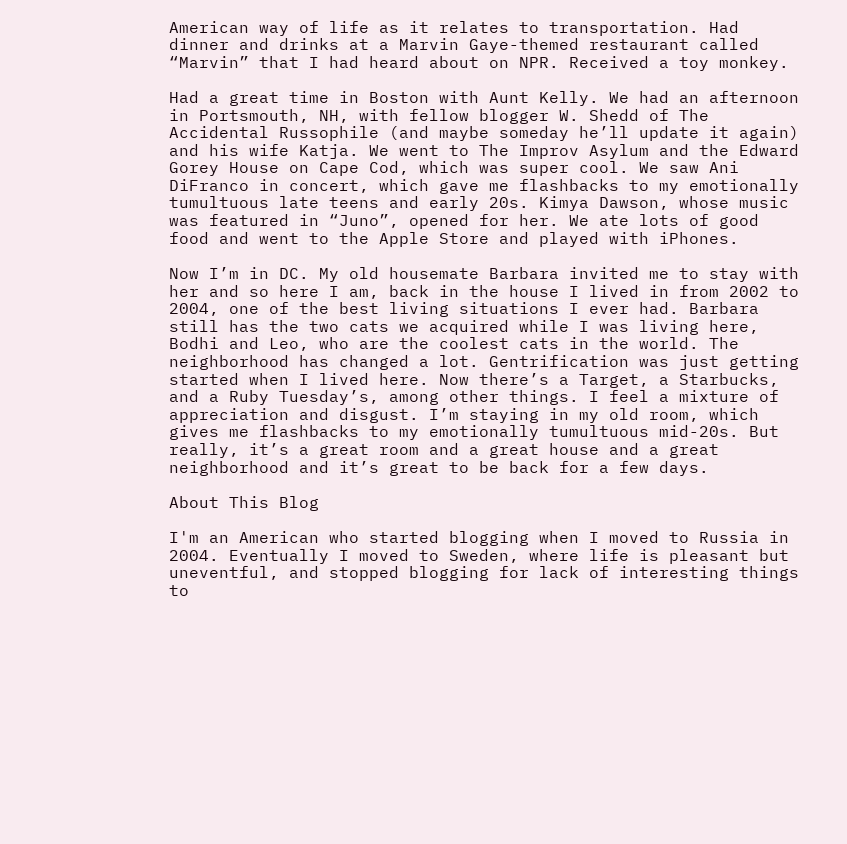American way of life as it relates to transportation. Had dinner and drinks at a Marvin Gaye-themed restaurant called “Marvin” that I had heard about on NPR. Received a toy monkey.

Had a great time in Boston with Aunt Kelly. We had an afternoon in Portsmouth, NH, with fellow blogger W. Shedd of The Accidental Russophile (and maybe someday he’ll update it again) and his wife Katja. We went to The Improv Asylum and the Edward Gorey House on Cape Cod, which was super cool. We saw Ani DiFranco in concert, which gave me flashbacks to my emotionally tumultuous late teens and early 20s. Kimya Dawson, whose music was featured in “Juno”, opened for her. We ate lots of good food and went to the Apple Store and played with iPhones.

Now I’m in DC. My old housemate Barbara invited me to stay with her and so here I am, back in the house I lived in from 2002 to 2004, one of the best living situations I ever had. Barbara still has the two cats we acquired while I was living here, Bodhi and Leo, who are the coolest cats in the world. The neighborhood has changed a lot. Gentrification was just getting started when I lived here. Now there’s a Target, a Starbucks, and a Ruby Tuesday’s, among other things. I feel a mixture of appreciation and disgust. I’m staying in my old room, which gives me flashbacks to my emotionally tumultuous mid-20s. But really, it’s a great room and a great house and a great neighborhood and it’s great to be back for a few days.

About This Blog

I'm an American who started blogging when I moved to Russia in 2004. Eventually I moved to Sweden, where life is pleasant but uneventful, and stopped blogging for lack of interesting things to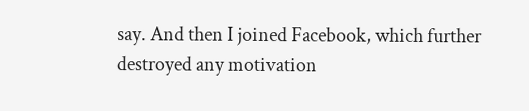say. And then I joined Facebook, which further destroyed any motivation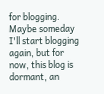for blogging. Maybe someday I'll start blogging again, but for now, this blog is dormant, an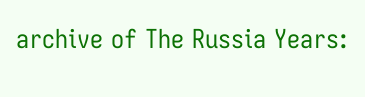archive of The Russia Years: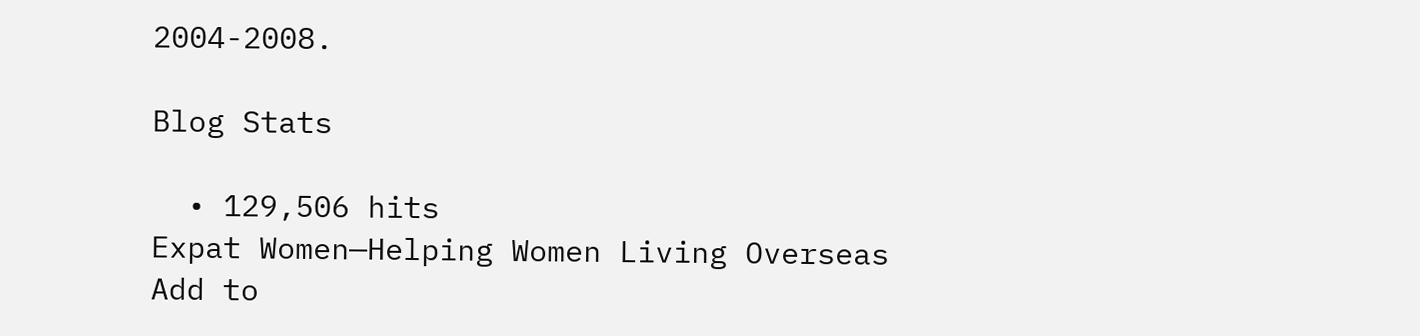2004-2008.

Blog Stats

  • 129,506 hits
Expat Women—Helping Women Living Overseas
Add to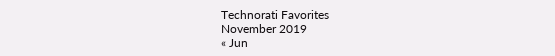Technorati Favorites
November 2019
« Jun